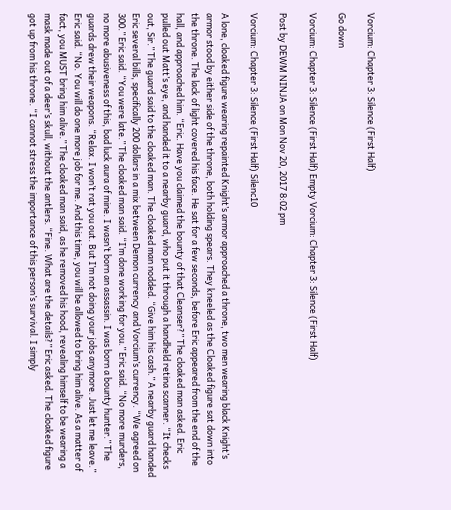Vorcium: Chapter 3: Silence (First Half)

Go down

Vorcium: Chapter 3: Silence (First Half) Empty Vorcium: Chapter 3: Silence (First Half)

Post by DEWM NINJA on Mon Nov 20, 2017 8:02 pm

Vorcium: Chapter 3: Silence (First Half) Silenc10

A lone, cloaked figure wearing repainted Knight’s armor approached a throne, two men wearing black Knight’s armor stood by either side of the throne, both holding spears. They kneeled as the Cloaked figure sat down into the throne. The lack of light covered his face. He sat for a few seconds, before Eric appeared from the end of the hall, and approached him. “Eric. Have you claimed the bounty of that Cleanser?” The cloaked man asked. Eric pulled out Matt’s eye, and handed it to a nearby guard, who put it through a handheld retina scanner. “It checks out, Sir.” The guard said to the cloaked man. The cloaked man nodded. “Give him his cash.” A nearby guard handed Eric several bills, specifically 200 dollars in a mix between Demon currency and Vorcium’s currency. “We agreed on 300.” Eric said. “You were late.” The cloaked man said. “I’m done working for you.” Eric said. “No more murders, no more abusiveness of this, bad luck aura of mine. I wasn’t born an assassin. I was born a bounty hunter.” The guards drew their weapons. “Relax. I won’t rat you out. But I’m not doing your jobs anymore. Just let me leave.” Eric said. “No. You will do one more job for me. And this time, you will be allowed to bring him alive. As a matter of fact, you MUST bring him alive.” The cloaked man said, as he removed his hood, revealing himself to be wearing a mask made out of a deer’s skull, without the antlers. “Fine. What are the details?” Eric asked. The cloaked figure got up from his throne. “I cannot stress the importance of this person’s survival. I simply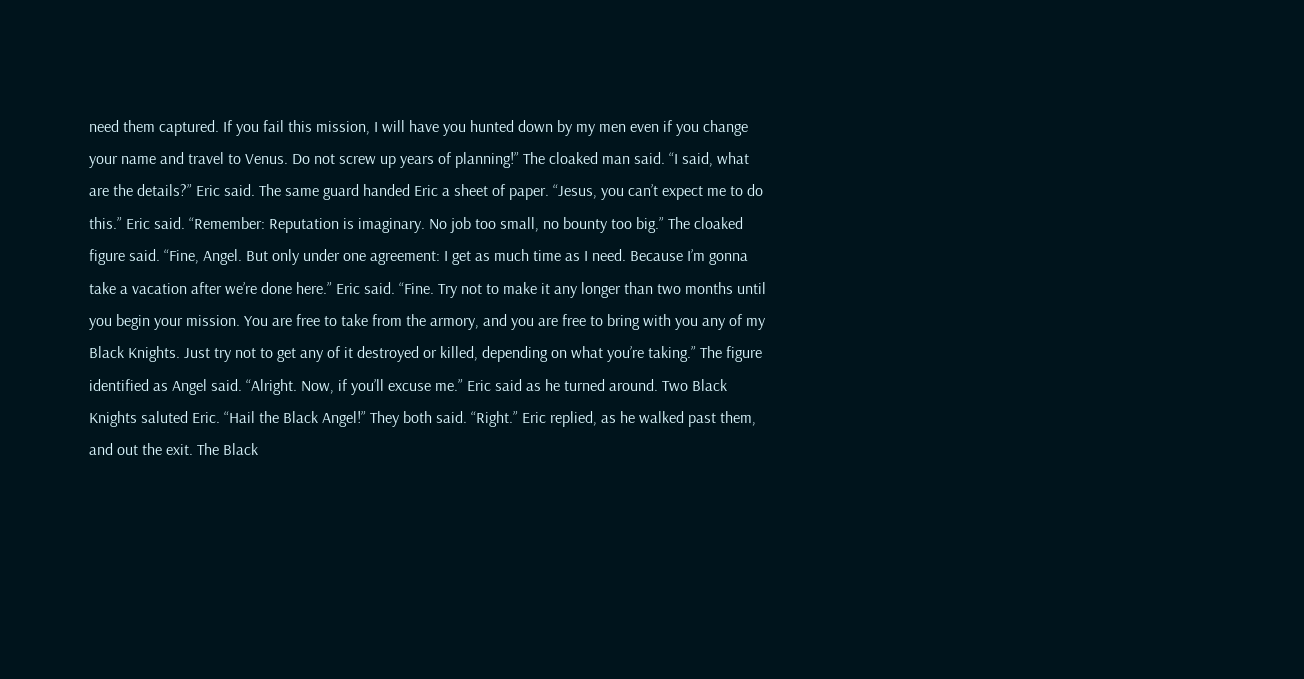need them captured. If you fail this mission, I will have you hunted down by my men even if you change your name and travel to Venus. Do not screw up years of planning!” The cloaked man said. “I said, what are the details?” Eric said. The same guard handed Eric a sheet of paper. “Jesus, you can’t expect me to do this.” Eric said. “Remember: Reputation is imaginary. No job too small, no bounty too big.” The cloaked figure said. “Fine, Angel. But only under one agreement: I get as much time as I need. Because I’m gonna take a vacation after we’re done here.” Eric said. “Fine. Try not to make it any longer than two months until you begin your mission. You are free to take from the armory, and you are free to bring with you any of my Black Knights. Just try not to get any of it destroyed or killed, depending on what you’re taking.” The figure identified as Angel said. “Alright. Now, if you’ll excuse me.” Eric said as he turned around. Two Black Knights saluted Eric. “Hail the Black Angel!” They both said. “Right.” Eric replied, as he walked past them, and out the exit. The Black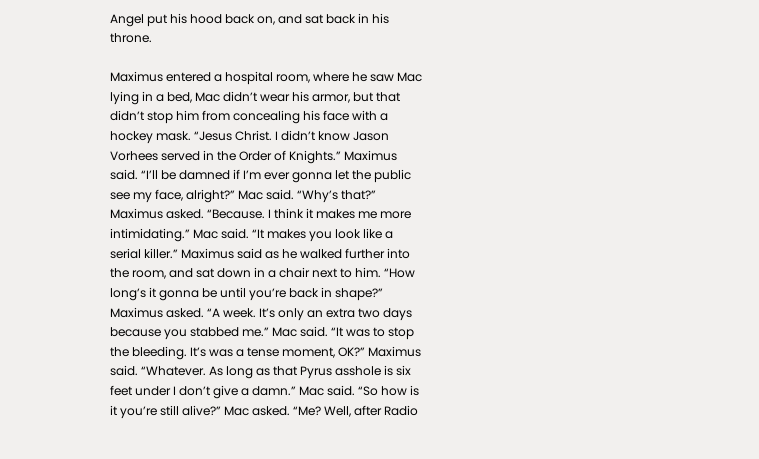Angel put his hood back on, and sat back in his throne.

Maximus entered a hospital room, where he saw Mac lying in a bed, Mac didn’t wear his armor, but that didn’t stop him from concealing his face with a hockey mask. “Jesus Christ. I didn’t know Jason Vorhees served in the Order of Knights.” Maximus said. “I’ll be damned if I’m ever gonna let the public see my face, alright?” Mac said. “Why’s that?” Maximus asked. “Because. I think it makes me more intimidating.” Mac said. “It makes you look like a serial killer.” Maximus said as he walked further into the room, and sat down in a chair next to him. “How long’s it gonna be until you’re back in shape?” Maximus asked. “A week. It’s only an extra two days because you stabbed me.” Mac said. “It was to stop the bleeding. It’s was a tense moment, OK?” Maximus said. “Whatever. As long as that Pyrus asshole is six feet under I don’t give a damn.” Mac said. “So how is it you’re still alive?” Mac asked. “Me? Well, after Radio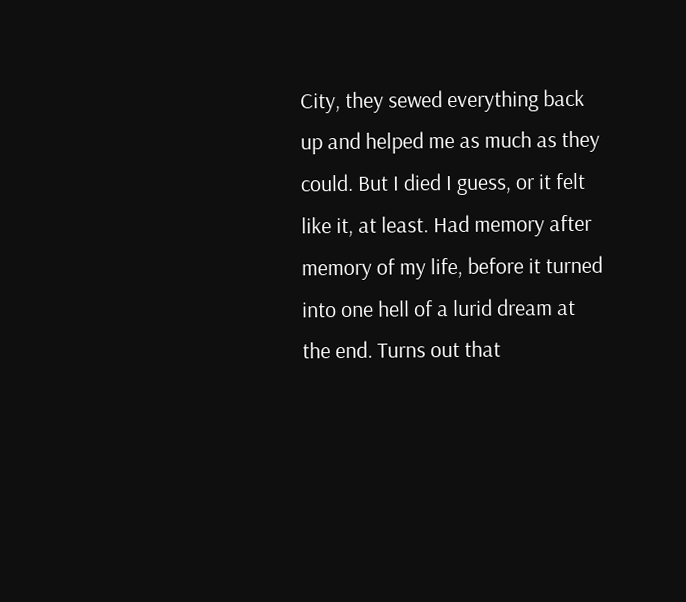City, they sewed everything back up and helped me as much as they could. But I died I guess, or it felt like it, at least. Had memory after memory of my life, before it turned into one hell of a lurid dream at the end. Turns out that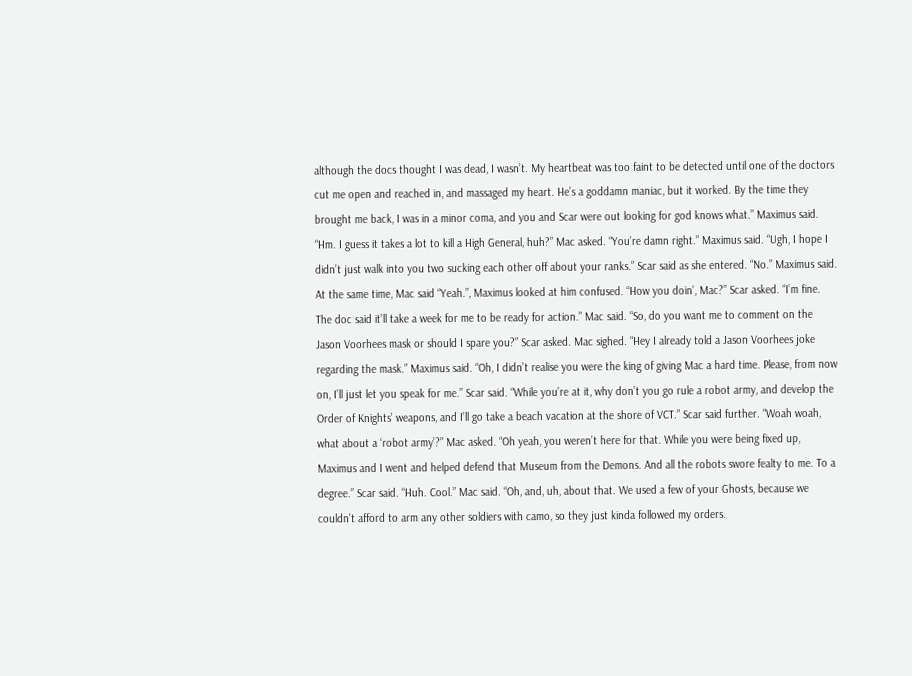although the docs thought I was dead, I wasn’t. My heartbeat was too faint to be detected until one of the doctors cut me open and reached in, and massaged my heart. He’s a goddamn maniac, but it worked. By the time they brought me back, I was in a minor coma, and you and Scar were out looking for god knows what.” Maximus said. “Hm. I guess it takes a lot to kill a High General, huh?” Mac asked. “You’re damn right.” Maximus said. “Ugh, I hope I didn’t just walk into you two sucking each other off about your ranks.” Scar said as she entered. “No.” Maximus said. At the same time, Mac said “Yeah.”, Maximus looked at him confused. “How you doin’, Mac?” Scar asked. “I’m fine. The doc said it’ll take a week for me to be ready for action.” Mac said. “So, do you want me to comment on the Jason Voorhees mask or should I spare you?” Scar asked. Mac sighed. “Hey I already told a Jason Voorhees joke regarding the mask.” Maximus said. “Oh, I didn’t realise you were the king of giving Mac a hard time. Please, from now on, I’ll just let you speak for me.” Scar said. “While you’re at it, why don’t you go rule a robot army, and develop the Order of Knights’ weapons, and I’ll go take a beach vacation at the shore of VCT.” Scar said further. “Woah woah, what about a ‘robot army’?” Mac asked. “Oh yeah, you weren’t here for that. While you were being fixed up, Maximus and I went and helped defend that Museum from the Demons. And all the robots swore fealty to me. To a degree.” Scar said. “Huh. Cool.” Mac said. “Oh, and, uh, about that. We used a few of your Ghosts, because we couldn’t afford to arm any other soldiers with camo, so they just kinda followed my orders.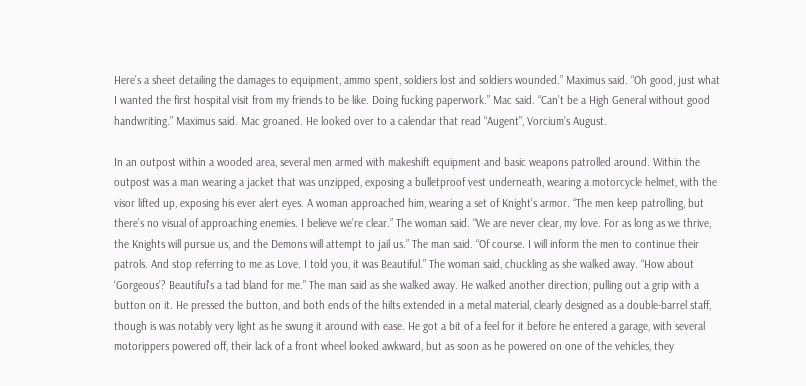Here’s a sheet detailing the damages to equipment, ammo spent, soldiers lost and soldiers wounded.” Maximus said. “Oh good, just what I wanted the first hospital visit from my friends to be like. Doing fucking paperwork.” Mac said. “Can’t be a High General without good handwriting.” Maximus said. Mac groaned. He looked over to a calendar that read “Augent”, Vorcium’s August.

In an outpost within a wooded area, several men armed with makeshift equipment and basic weapons patrolled around. Within the outpost was a man wearing a jacket that was unzipped, exposing a bulletproof vest underneath, wearing a motorcycle helmet, with the visor lifted up, exposing his ever alert eyes. A woman approached him, wearing a set of Knight’s armor. “The men keep patrolling, but there’s no visual of approaching enemies. I believe we’re clear.” The woman said. “We are never clear, my love. For as long as we thrive, the Knights will pursue us, and the Demons will attempt to jail us.” The man said. “Of course. I will inform the men to continue their patrols. And stop referring to me as Love. I told you, it was Beautiful.” The woman said, chuckling as she walked away. “How about ‘Gorgeous’? Beautiful's a tad bland for me.” The man said as she walked away. He walked another direction, pulling out a grip with a button on it. He pressed the button, and both ends of the hilts extended in a metal material, clearly designed as a double-barrel staff, though is was notably very light as he swung it around with ease. He got a bit of a feel for it before he entered a garage, with several motorippers powered off, their lack of a front wheel looked awkward, but as soon as he powered on one of the vehicles, they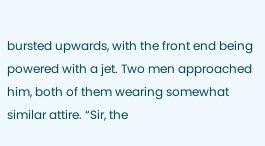bursted upwards, with the front end being powered with a jet. Two men approached him, both of them wearing somewhat similar attire. “Sir, the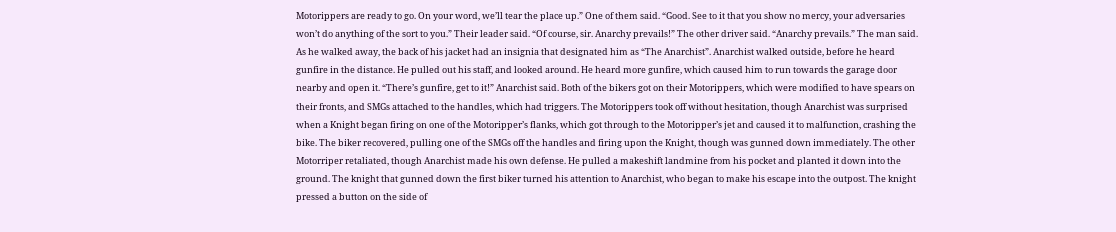Motorippers are ready to go. On your word, we’ll tear the place up.” One of them said. “Good. See to it that you show no mercy, your adversaries won’t do anything of the sort to you.” Their leader said. “Of course, sir. Anarchy prevails!” The other driver said. “Anarchy prevails.” The man said. As he walked away, the back of his jacket had an insignia that designated him as “The Anarchist”. Anarchist walked outside, before he heard gunfire in the distance. He pulled out his staff, and looked around. He heard more gunfire, which caused him to run towards the garage door nearby and open it. “There’s gunfire, get to it!” Anarchist said. Both of the bikers got on their Motorippers, which were modified to have spears on their fronts, and SMGs attached to the handles, which had triggers. The Motorippers took off without hesitation, though Anarchist was surprised when a Knight began firing on one of the Motoripper’s flanks, which got through to the Motoripper’s jet and caused it to malfunction, crashing the bike. The biker recovered, pulling one of the SMGs off the handles and firing upon the Knight, though was gunned down immediately. The other Motorriper retaliated, though Anarchist made his own defense. He pulled a makeshift landmine from his pocket and planted it down into the ground. The knight that gunned down the first biker turned his attention to Anarchist, who began to make his escape into the outpost. The knight pressed a button on the side of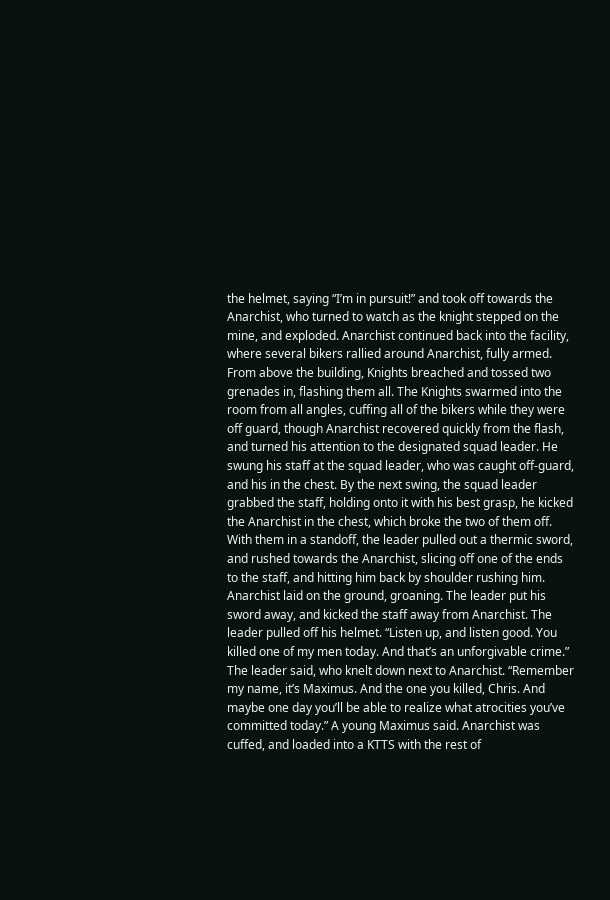the helmet, saying “I’m in pursuit!” and took off towards the Anarchist, who turned to watch as the knight stepped on the mine, and exploded. Anarchist continued back into the facility, where several bikers rallied around Anarchist, fully armed. From above the building, Knights breached and tossed two grenades in, flashing them all. The Knights swarmed into the room from all angles, cuffing all of the bikers while they were off guard, though Anarchist recovered quickly from the flash, and turned his attention to the designated squad leader. He swung his staff at the squad leader, who was caught off-guard, and his in the chest. By the next swing, the squad leader grabbed the staff, holding onto it with his best grasp, he kicked the Anarchist in the chest, which broke the two of them off. With them in a standoff, the leader pulled out a thermic sword, and rushed towards the Anarchist, slicing off one of the ends to the staff, and hitting him back by shoulder rushing him. Anarchist laid on the ground, groaning. The leader put his sword away, and kicked the staff away from Anarchist. The leader pulled off his helmet. “Listen up, and listen good. You killed one of my men today. And that’s an unforgivable crime.” The leader said, who knelt down next to Anarchist. “Remember my name, it’s Maximus. And the one you killed, Chris. And maybe one day you’ll be able to realize what atrocities you’ve committed today.” A young Maximus said. Anarchist was cuffed, and loaded into a KTTS with the rest of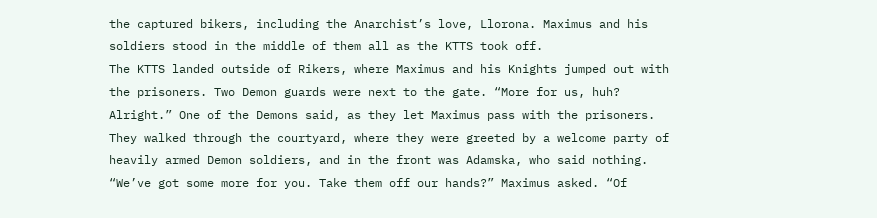the captured bikers, including the Anarchist’s love, Llorona. Maximus and his soldiers stood in the middle of them all as the KTTS took off.
The KTTS landed outside of Rikers, where Maximus and his Knights jumped out with the prisoners. Two Demon guards were next to the gate. “More for us, huh? Alright.” One of the Demons said, as they let Maximus pass with the prisoners. They walked through the courtyard, where they were greeted by a welcome party of heavily armed Demon soldiers, and in the front was Adamska, who said nothing. “We’ve got some more for you. Take them off our hands?” Maximus asked. “Of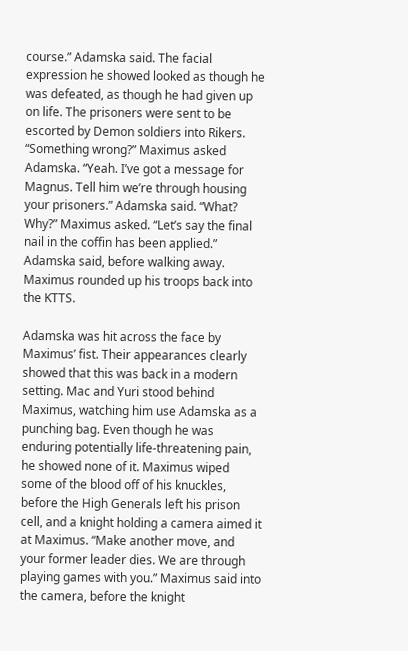course.” Adamska said. The facial expression he showed looked as though he was defeated, as though he had given up on life. The prisoners were sent to be escorted by Demon soldiers into Rikers. “Something wrong?” Maximus asked Adamska. “Yeah. I’ve got a message for Magnus. Tell him we’re through housing your prisoners.” Adamska said. “What? Why?” Maximus asked. “Let’s say the final nail in the coffin has been applied.” Adamska said, before walking away. Maximus rounded up his troops back into the KTTS.

Adamska was hit across the face by Maximus’ fist. Their appearances clearly showed that this was back in a modern setting. Mac and Yuri stood behind Maximus, watching him use Adamska as a punching bag. Even though he was enduring potentially life-threatening pain, he showed none of it. Maximus wiped some of the blood off of his knuckles, before the High Generals left his prison cell, and a knight holding a camera aimed it at Maximus. “Make another move, and your former leader dies. We are through playing games with you.” Maximus said into the camera, before the knight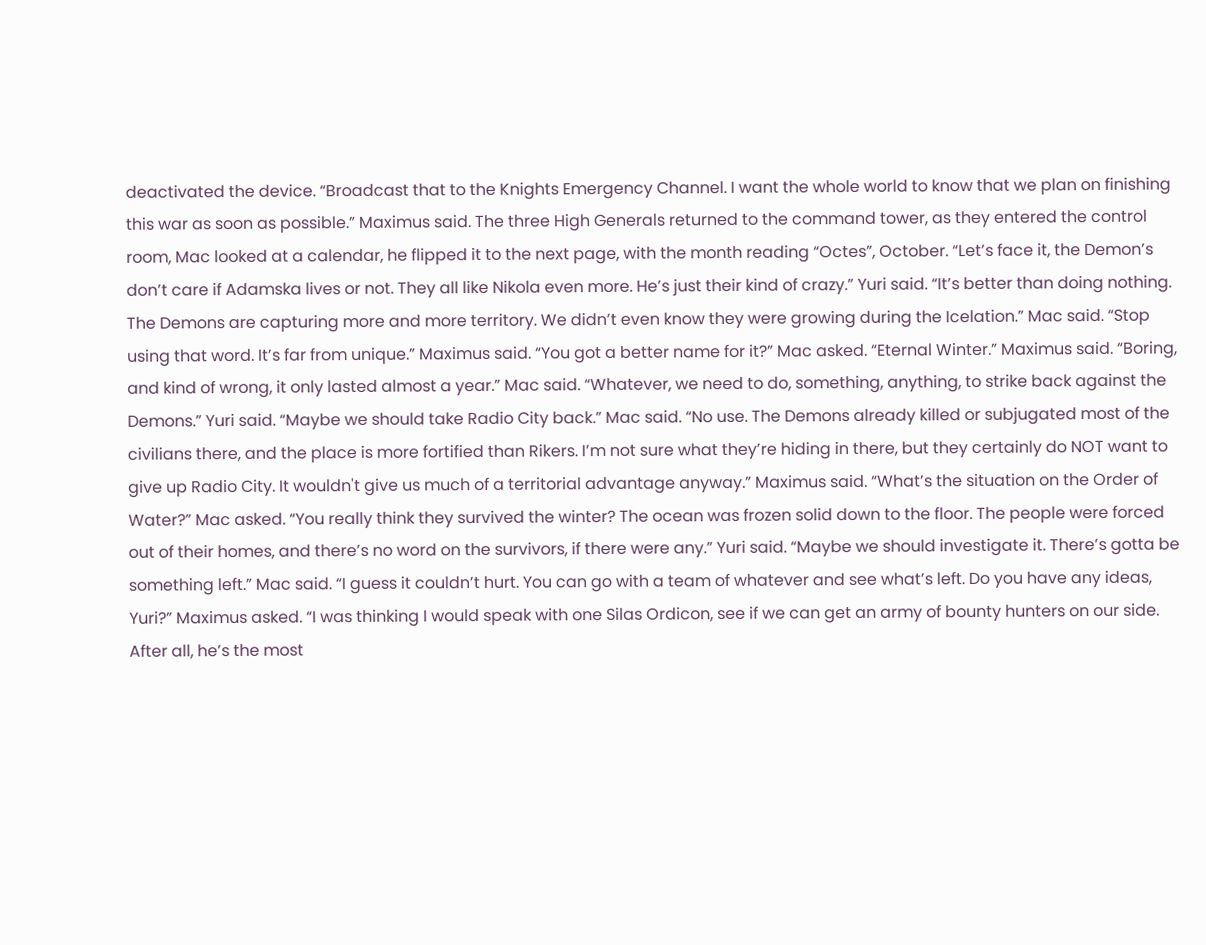deactivated the device. “Broadcast that to the Knights Emergency Channel. I want the whole world to know that we plan on finishing this war as soon as possible.” Maximus said. The three High Generals returned to the command tower, as they entered the control room, Mac looked at a calendar, he flipped it to the next page, with the month reading “Octes”, October. “Let’s face it, the Demon’s don’t care if Adamska lives or not. They all like Nikola even more. He’s just their kind of crazy.” Yuri said. “It’s better than doing nothing. The Demons are capturing more and more territory. We didn’t even know they were growing during the Icelation.” Mac said. “Stop using that word. It’s far from unique.” Maximus said. “You got a better name for it?” Mac asked. “Eternal Winter.” Maximus said. “Boring, and kind of wrong, it only lasted almost a year.” Mac said. “Whatever, we need to do, something, anything, to strike back against the Demons.” Yuri said. “Maybe we should take Radio City back.” Mac said. “No use. The Demons already killed or subjugated most of the civilians there, and the place is more fortified than Rikers. I’m not sure what they’re hiding in there, but they certainly do NOT want to give up Radio City. It wouldn't give us much of a territorial advantage anyway.” Maximus said. “What’s the situation on the Order of Water?” Mac asked. “You really think they survived the winter? The ocean was frozen solid down to the floor. The people were forced out of their homes, and there’s no word on the survivors, if there were any.” Yuri said. “Maybe we should investigate it. There’s gotta be something left.” Mac said. “I guess it couldn’t hurt. You can go with a team of whatever and see what’s left. Do you have any ideas, Yuri?” Maximus asked. “I was thinking I would speak with one Silas Ordicon, see if we can get an army of bounty hunters on our side. After all, he’s the most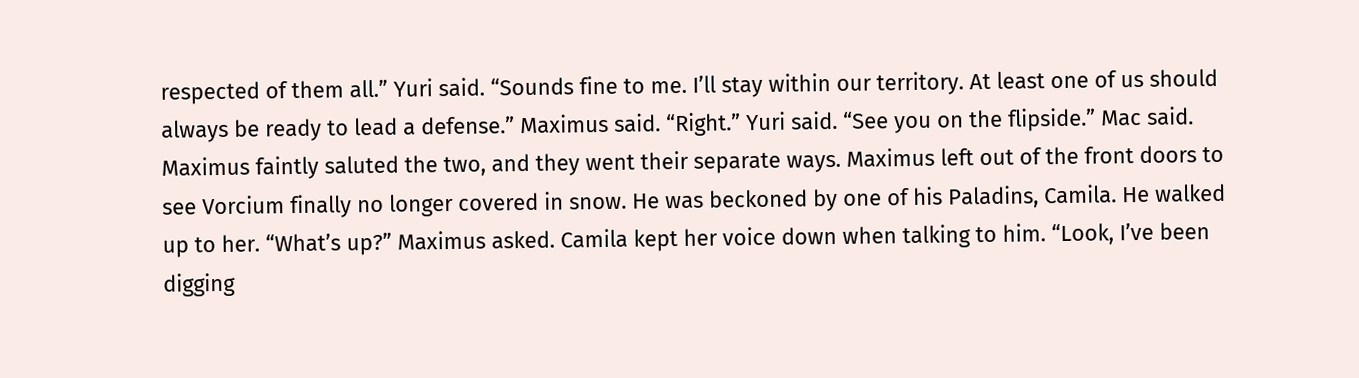respected of them all.” Yuri said. “Sounds fine to me. I’ll stay within our territory. At least one of us should always be ready to lead a defense.” Maximus said. “Right.” Yuri said. “See you on the flipside.” Mac said. Maximus faintly saluted the two, and they went their separate ways. Maximus left out of the front doors to see Vorcium finally no longer covered in snow. He was beckoned by one of his Paladins, Camila. He walked up to her. “What’s up?” Maximus asked. Camila kept her voice down when talking to him. “Look, I’ve been digging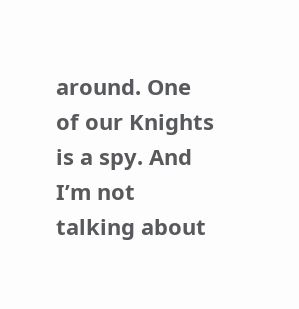around. One of our Knights is a spy. And I’m not talking about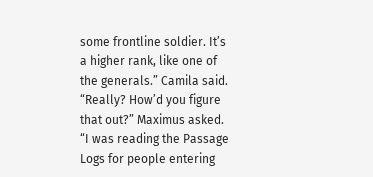some frontline soldier. It’s a higher rank, like one of the generals.” Camila said. “Really? How’d you figure that out?” Maximus asked. “I was reading the Passage Logs for people entering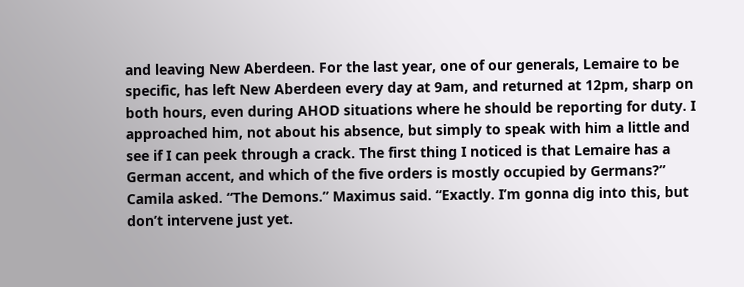and leaving New Aberdeen. For the last year, one of our generals, Lemaire to be specific, has left New Aberdeen every day at 9am, and returned at 12pm, sharp on both hours, even during AHOD situations where he should be reporting for duty. I approached him, not about his absence, but simply to speak with him a little and see if I can peek through a crack. The first thing I noticed is that Lemaire has a German accent, and which of the five orders is mostly occupied by Germans?” Camila asked. “The Demons.” Maximus said. “Exactly. I’m gonna dig into this, but don’t intervene just yet.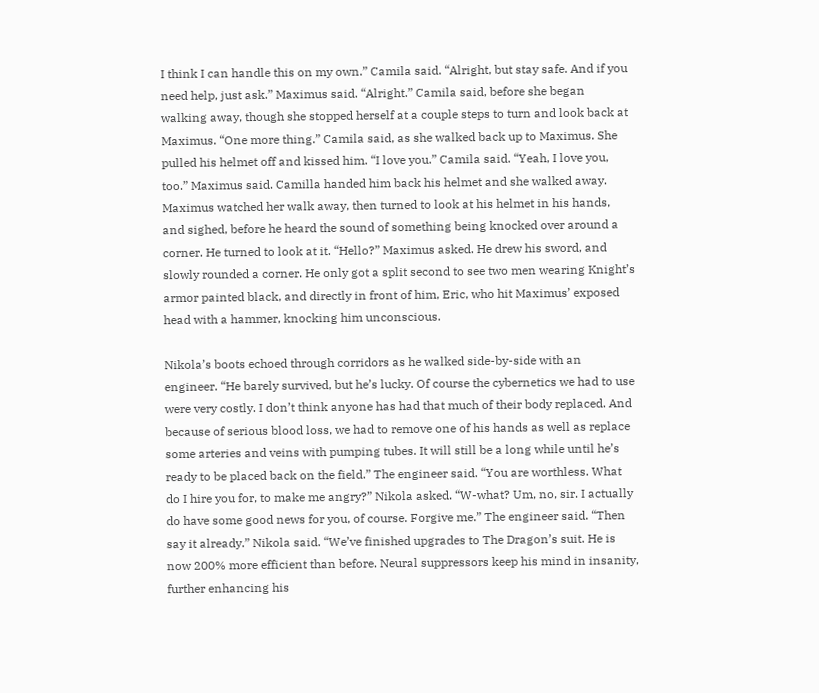I think I can handle this on my own.” Camila said. “Alright, but stay safe. And if you need help, just ask.” Maximus said. “Alright.” Camila said, before she began walking away, though she stopped herself at a couple steps to turn and look back at Maximus. “One more thing.” Camila said, as she walked back up to Maximus. She pulled his helmet off and kissed him. “I love you.” Camila said. “Yeah, I love you, too.” Maximus said. Camilla handed him back his helmet and she walked away. Maximus watched her walk away, then turned to look at his helmet in his hands, and sighed, before he heard the sound of something being knocked over around a corner. He turned to look at it. “Hello?” Maximus asked. He drew his sword, and slowly rounded a corner. He only got a split second to see two men wearing Knight’s armor painted black, and directly in front of him, Eric, who hit Maximus’ exposed head with a hammer, knocking him unconscious.

Nikola’s boots echoed through corridors as he walked side-by-side with an engineer. “He barely survived, but he’s lucky. Of course the cybernetics we had to use were very costly. I don’t think anyone has had that much of their body replaced. And because of serious blood loss, we had to remove one of his hands as well as replace some arteries and veins with pumping tubes. It will still be a long while until he’s ready to be placed back on the field.” The engineer said. “You are worthless. What do I hire you for, to make me angry?” Nikola asked. “W-what? Um, no, sir. I actually do have some good news for you, of course. Forgive me.” The engineer said. “Then say it already.” Nikola said. “We’ve finished upgrades to The Dragon’s suit. He is now 200% more efficient than before. Neural suppressors keep his mind in insanity, further enhancing his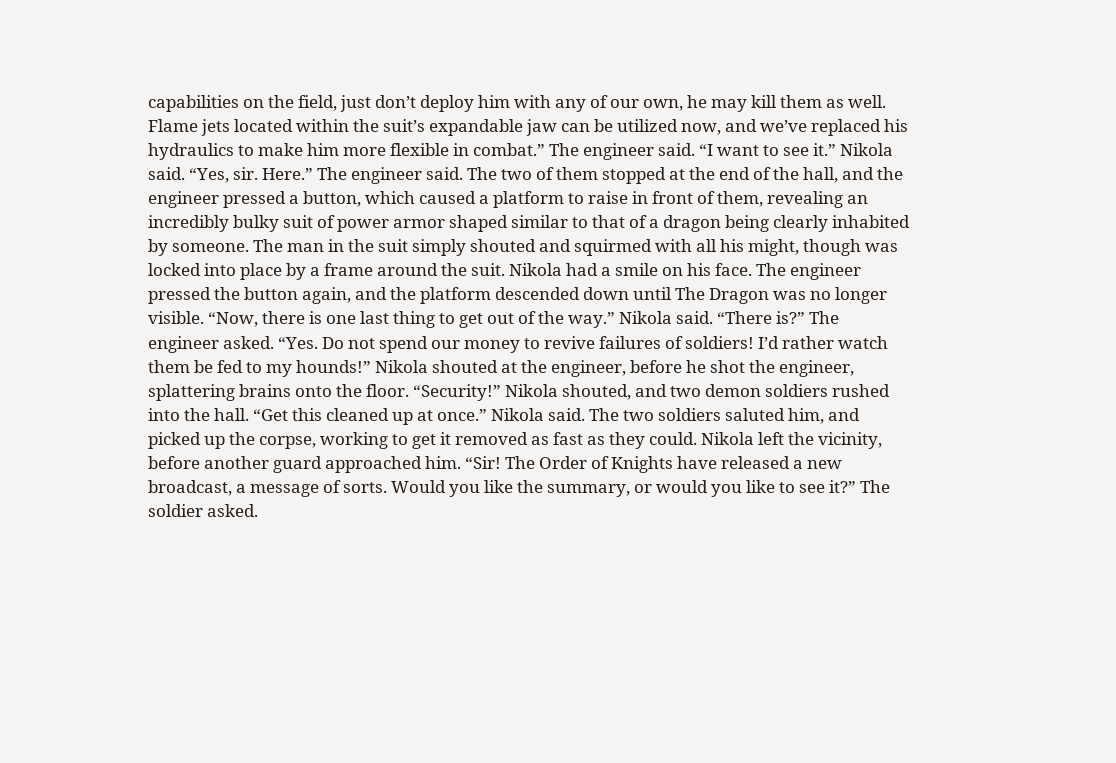capabilities on the field, just don’t deploy him with any of our own, he may kill them as well. Flame jets located within the suit’s expandable jaw can be utilized now, and we’ve replaced his hydraulics to make him more flexible in combat.” The engineer said. “I want to see it.” Nikola said. “Yes, sir. Here.” The engineer said. The two of them stopped at the end of the hall, and the engineer pressed a button, which caused a platform to raise in front of them, revealing an incredibly bulky suit of power armor shaped similar to that of a dragon being clearly inhabited by someone. The man in the suit simply shouted and squirmed with all his might, though was locked into place by a frame around the suit. Nikola had a smile on his face. The engineer pressed the button again, and the platform descended down until The Dragon was no longer visible. “Now, there is one last thing to get out of the way.” Nikola said. “There is?” The engineer asked. “Yes. Do not spend our money to revive failures of soldiers! I’d rather watch them be fed to my hounds!” Nikola shouted at the engineer, before he shot the engineer, splattering brains onto the floor. “Security!” Nikola shouted, and two demon soldiers rushed into the hall. “Get this cleaned up at once.” Nikola said. The two soldiers saluted him, and picked up the corpse, working to get it removed as fast as they could. Nikola left the vicinity, before another guard approached him. “Sir! The Order of Knights have released a new broadcast, a message of sorts. Would you like the summary, or would you like to see it?” The soldier asked.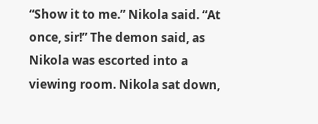“Show it to me.” Nikola said. “At once, sir!” The demon said, as Nikola was escorted into a viewing room. Nikola sat down,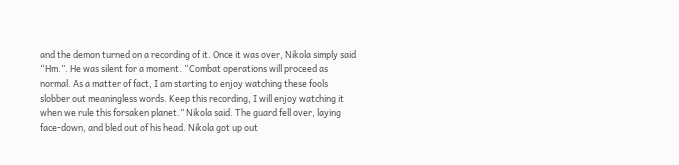and the demon turned on a recording of it. Once it was over, Nikola simply said “Hm.”. He was silent for a moment. “Combat operations will proceed as normal. As a matter of fact, I am starting to enjoy watching these fools slobber out meaningless words. Keep this recording, I will enjoy watching it when we rule this forsaken planet.” Nikola said. The guard fell over, laying face-down, and bled out of his head. Nikola got up out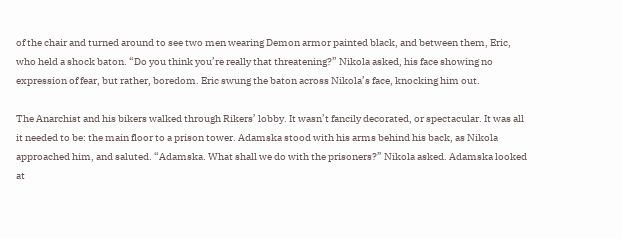of the chair and turned around to see two men wearing Demon armor painted black, and between them, Eric, who held a shock baton. “Do you think you’re really that threatening?” Nikola asked, his face showing no expression of fear, but rather, boredom. Eric swung the baton across Nikola’s face, knocking him out.

The Anarchist and his bikers walked through Rikers’ lobby. It wasn’t fancily decorated, or spectacular. It was all it needed to be: the main floor to a prison tower. Adamska stood with his arms behind his back, as Nikola approached him, and saluted. “Adamska. What shall we do with the prisoners?” Nikola asked. Adamska looked at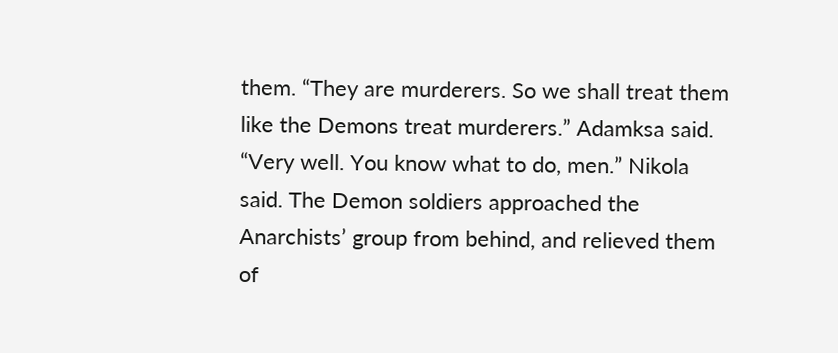them. “They are murderers. So we shall treat them like the Demons treat murderers.” Adamksa said. “Very well. You know what to do, men.” Nikola said. The Demon soldiers approached the Anarchists’ group from behind, and relieved them of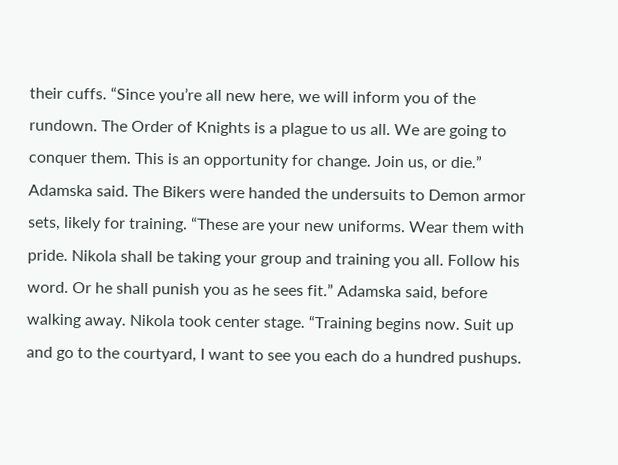their cuffs. “Since you’re all new here, we will inform you of the rundown. The Order of Knights is a plague to us all. We are going to conquer them. This is an opportunity for change. Join us, or die.” Adamska said. The Bikers were handed the undersuits to Demon armor sets, likely for training. “These are your new uniforms. Wear them with pride. Nikola shall be taking your group and training you all. Follow his word. Or he shall punish you as he sees fit.” Adamska said, before walking away. Nikola took center stage. “Training begins now. Suit up and go to the courtyard, I want to see you each do a hundred pushups.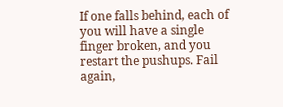If one falls behind, each of you will have a single finger broken, and you restart the pushups. Fail again,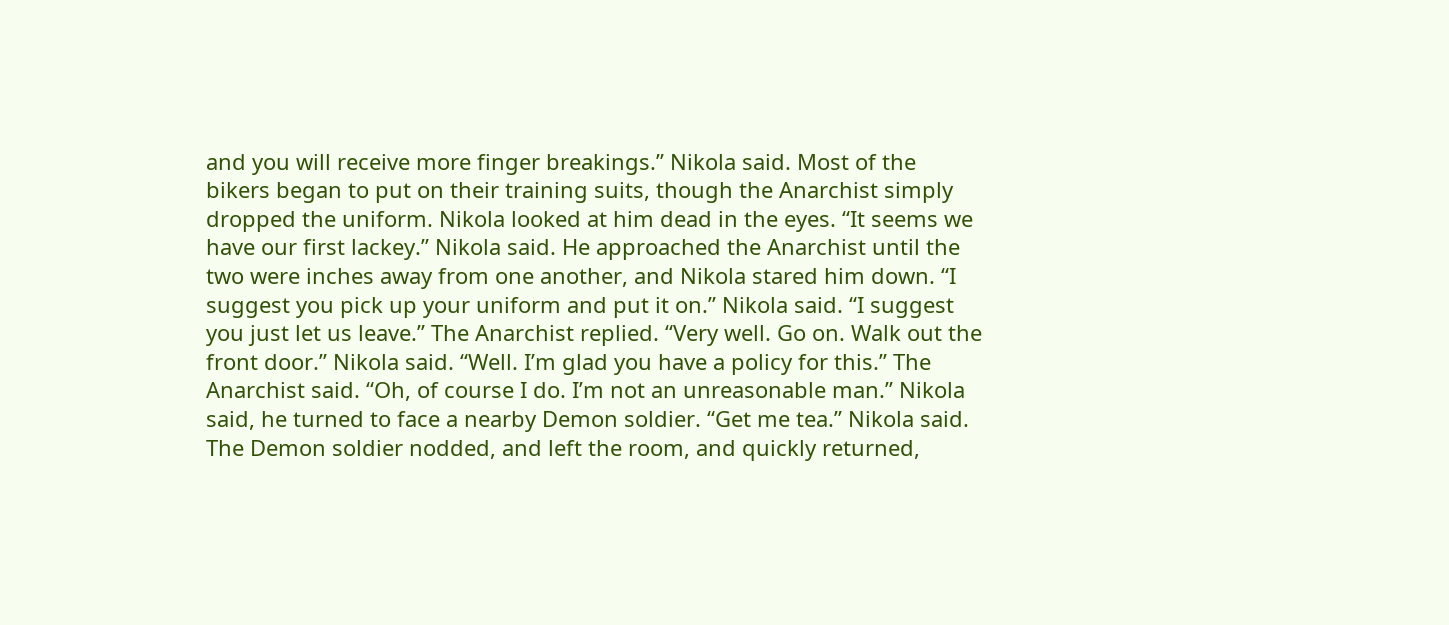and you will receive more finger breakings.” Nikola said. Most of the bikers began to put on their training suits, though the Anarchist simply dropped the uniform. Nikola looked at him dead in the eyes. “It seems we have our first lackey.” Nikola said. He approached the Anarchist until the two were inches away from one another, and Nikola stared him down. “I suggest you pick up your uniform and put it on.” Nikola said. “I suggest you just let us leave.” The Anarchist replied. “Very well. Go on. Walk out the front door.” Nikola said. “Well. I’m glad you have a policy for this.” The Anarchist said. “Oh, of course I do. I’m not an unreasonable man.” Nikola said, he turned to face a nearby Demon soldier. “Get me tea.” Nikola said. The Demon soldier nodded, and left the room, and quickly returned,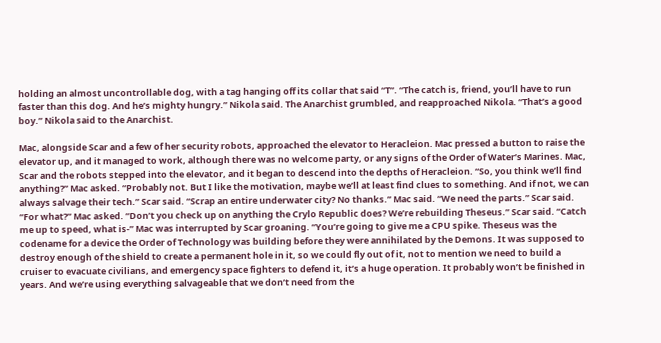holding an almost uncontrollable dog, with a tag hanging off its collar that said “T”. “The catch is, friend, you’ll have to run faster than this dog. And he’s mighty hungry.” Nikola said. The Anarchist grumbled, and reapproached Nikola. “That’s a good boy.” Nikola said to the Anarchist.

Mac, alongside Scar and a few of her security robots, approached the elevator to Heracleion. Mac pressed a button to raise the elevator up, and it managed to work, although there was no welcome party, or any signs of the Order of Water’s Marines. Mac, Scar and the robots stepped into the elevator, and it began to descend into the depths of Heracleion. “So, you think we’ll find anything?” Mac asked. “Probably not. But I like the motivation, maybe we’ll at least find clues to something. And if not, we can always salvage their tech.” Scar said. “Scrap an entire underwater city? No thanks.” Mac said. “We need the parts.” Scar said. “For what?” Mac asked. “Don’t you check up on anything the Crylo Republic does? We’re rebuilding Theseus.” Scar said. “Catch me up to speed, what is-” Mac was interrupted by Scar groaning. “You’re going to give me a CPU spike. Theseus was the codename for a device the Order of Technology was building before they were annihilated by the Demons. It was supposed to destroy enough of the shield to create a permanent hole in it, so we could fly out of it, not to mention we need to build a cruiser to evacuate civilians, and emergency space fighters to defend it, it’s a huge operation. It probably won’t be finished in years. And we’re using everything salvageable that we don’t need from the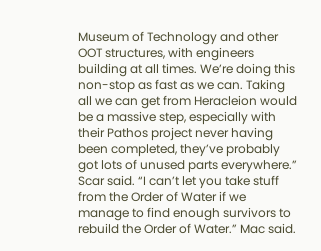Museum of Technology and other OOT structures, with engineers building at all times. We’re doing this non-stop as fast as we can. Taking all we can get from Heracleion would be a massive step, especially with their Pathos project never having been completed, they’ve probably got lots of unused parts everywhere.” Scar said. “I can’t let you take stuff from the Order of Water if we manage to find enough survivors to rebuild the Order of Water.” Mac said.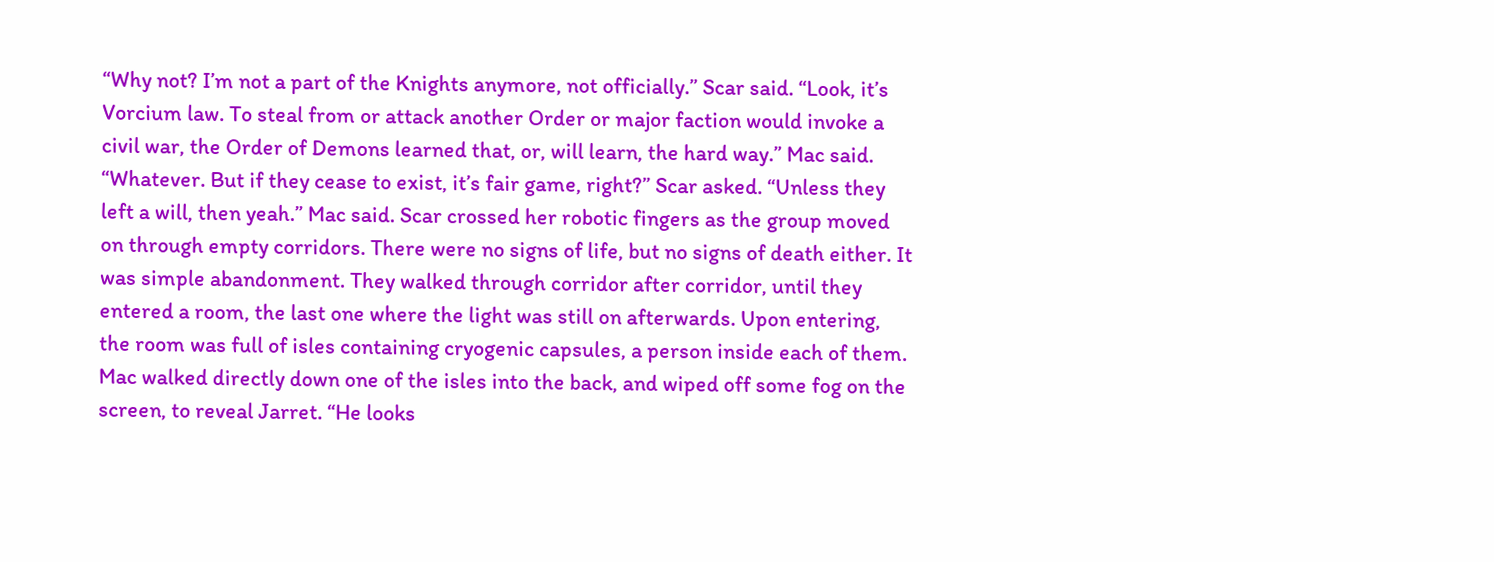“Why not? I’m not a part of the Knights anymore, not officially.” Scar said. “Look, it’s Vorcium law. To steal from or attack another Order or major faction would invoke a civil war, the Order of Demons learned that, or, will learn, the hard way.” Mac said. “Whatever. But if they cease to exist, it’s fair game, right?” Scar asked. “Unless they left a will, then yeah.” Mac said. Scar crossed her robotic fingers as the group moved on through empty corridors. There were no signs of life, but no signs of death either. It was simple abandonment. They walked through corridor after corridor, until they entered a room, the last one where the light was still on afterwards. Upon entering, the room was full of isles containing cryogenic capsules, a person inside each of them. Mac walked directly down one of the isles into the back, and wiped off some fog on the screen, to reveal Jarret. “He looks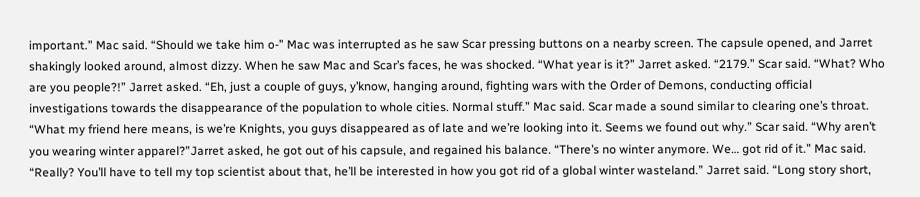important.” Mac said. “Should we take him o-” Mac was interrupted as he saw Scar pressing buttons on a nearby screen. The capsule opened, and Jarret shakingly looked around, almost dizzy. When he saw Mac and Scar’s faces, he was shocked. “What year is it?” Jarret asked. “2179.” Scar said. “What? Who are you people?!” Jarret asked. “Eh, just a couple of guys, y’know, hanging around, fighting wars with the Order of Demons, conducting official investigations towards the disappearance of the population to whole cities. Normal stuff.” Mac said. Scar made a sound similar to clearing one’s throat. “What my friend here means, is we’re Knights, you guys disappeared as of late and we’re looking into it. Seems we found out why.” Scar said. “Why aren’t you wearing winter apparel?”Jarret asked, he got out of his capsule, and regained his balance. “There’s no winter anymore. We… got rid of it.” Mac said. “Really? You’ll have to tell my top scientist about that, he’ll be interested in how you got rid of a global winter wasteland.” Jarret said. “Long story short,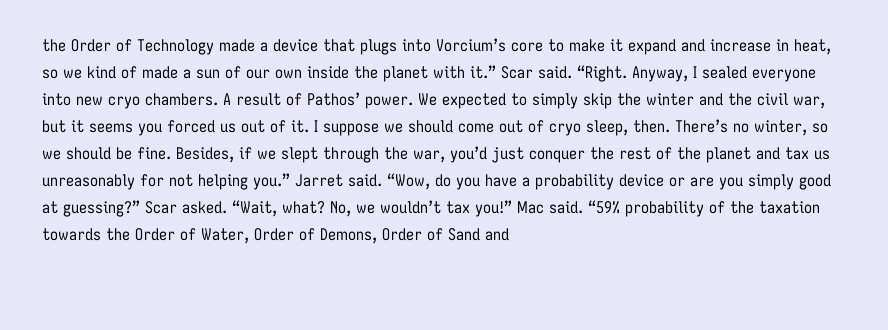the Order of Technology made a device that plugs into Vorcium’s core to make it expand and increase in heat, so we kind of made a sun of our own inside the planet with it.” Scar said. “Right. Anyway, I sealed everyone into new cryo chambers. A result of Pathos’ power. We expected to simply skip the winter and the civil war, but it seems you forced us out of it. I suppose we should come out of cryo sleep, then. There’s no winter, so we should be fine. Besides, if we slept through the war, you’d just conquer the rest of the planet and tax us unreasonably for not helping you.” Jarret said. “Wow, do you have a probability device or are you simply good at guessing?” Scar asked. “Wait, what? No, we wouldn’t tax you!” Mac said. “59% probability of the taxation towards the Order of Water, Order of Demons, Order of Sand and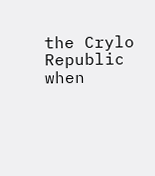the Crylo Republic when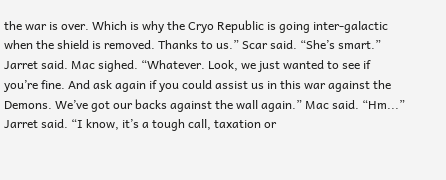the war is over. Which is why the Cryo Republic is going inter-galactic when the shield is removed. Thanks to us.” Scar said. “She’s smart.” Jarret said. Mac sighed. “Whatever. Look, we just wanted to see if you’re fine. And ask again if you could assist us in this war against the Demons. We’ve got our backs against the wall again.” Mac said. “Hm...” Jarret said. “I know, it’s a tough call, taxation or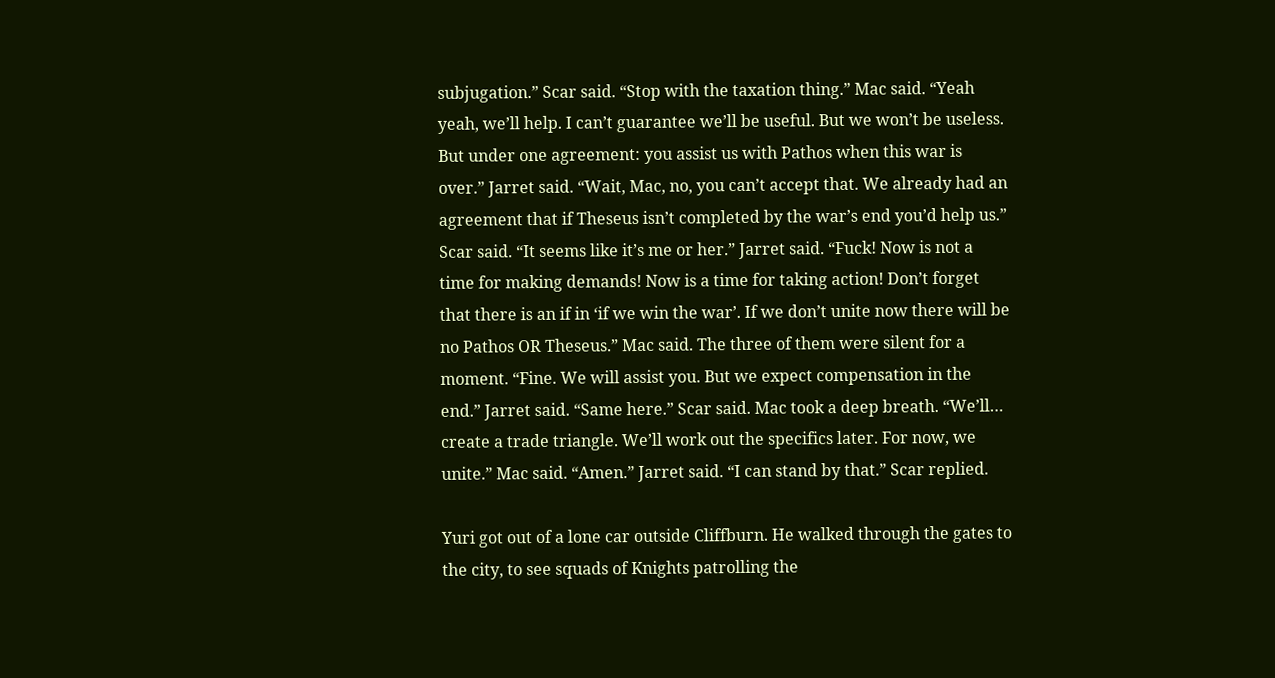subjugation.” Scar said. “Stop with the taxation thing.” Mac said. “Yeah yeah, we’ll help. I can’t guarantee we’ll be useful. But we won’t be useless. But under one agreement: you assist us with Pathos when this war is over.” Jarret said. “Wait, Mac, no, you can’t accept that. We already had an agreement that if Theseus isn’t completed by the war’s end you’d help us.” Scar said. “It seems like it’s me or her.” Jarret said. “Fuck! Now is not a time for making demands! Now is a time for taking action! Don’t forget that there is an if in ‘if we win the war’. If we don’t unite now there will be no Pathos OR Theseus.” Mac said. The three of them were silent for a moment. “Fine. We will assist you. But we expect compensation in the end.” Jarret said. “Same here.” Scar said. Mac took a deep breath. “We’ll… create a trade triangle. We’ll work out the specifics later. For now, we unite.” Mac said. “Amen.” Jarret said. “I can stand by that.” Scar replied.

Yuri got out of a lone car outside Cliffburn. He walked through the gates to the city, to see squads of Knights patrolling the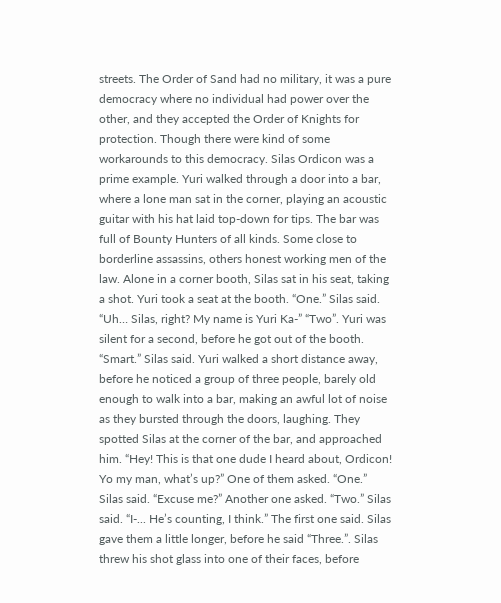streets. The Order of Sand had no military, it was a pure democracy where no individual had power over the other, and they accepted the Order of Knights for protection. Though there were kind of some workarounds to this democracy. Silas Ordicon was a prime example. Yuri walked through a door into a bar, where a lone man sat in the corner, playing an acoustic guitar with his hat laid top-down for tips. The bar was full of Bounty Hunters of all kinds. Some close to borderline assassins, others honest working men of the law. Alone in a corner booth, Silas sat in his seat, taking a shot. Yuri took a seat at the booth. “One.” Silas said. “Uh… Silas, right? My name is Yuri Ka-” “Two”. Yuri was silent for a second, before he got out of the booth. “Smart.” Silas said. Yuri walked a short distance away, before he noticed a group of three people, barely old enough to walk into a bar, making an awful lot of noise as they bursted through the doors, laughing. They spotted Silas at the corner of the bar, and approached him. “Hey! This is that one dude I heard about, Ordicon! Yo my man, what’s up?” One of them asked. “One.” Silas said. “Excuse me?” Another one asked. “Two.” Silas said. “I-... He’s counting, I think.” The first one said. Silas gave them a little longer, before he said “Three.”. Silas threw his shot glass into one of their faces, before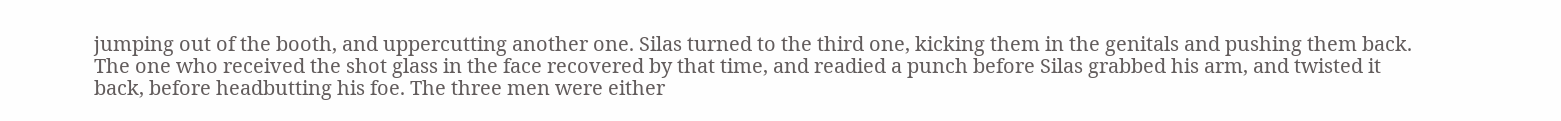jumping out of the booth, and uppercutting another one. Silas turned to the third one, kicking them in the genitals and pushing them back. The one who received the shot glass in the face recovered by that time, and readied a punch before Silas grabbed his arm, and twisted it back, before headbutting his foe. The three men were either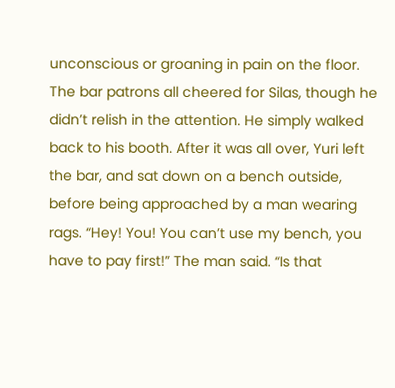unconscious or groaning in pain on the floor. The bar patrons all cheered for Silas, though he didn’t relish in the attention. He simply walked back to his booth. After it was all over, Yuri left the bar, and sat down on a bench outside, before being approached by a man wearing rags. “Hey! You! You can’t use my bench, you have to pay first!” The man said. “Is that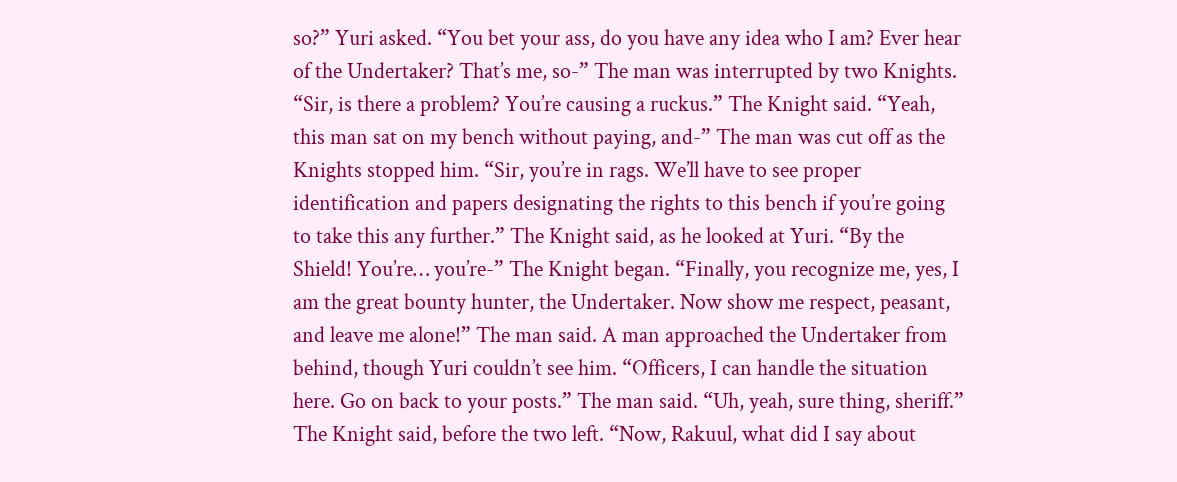so?” Yuri asked. “You bet your ass, do you have any idea who I am? Ever hear of the Undertaker? That’s me, so-” The man was interrupted by two Knights. “Sir, is there a problem? You’re causing a ruckus.” The Knight said. “Yeah, this man sat on my bench without paying, and-” The man was cut off as the Knights stopped him. “Sir, you’re in rags. We’ll have to see proper identification and papers designating the rights to this bench if you’re going to take this any further.” The Knight said, as he looked at Yuri. “By the Shield! You’re… you’re-” The Knight began. “Finally, you recognize me, yes, I am the great bounty hunter, the Undertaker. Now show me respect, peasant, and leave me alone!” The man said. A man approached the Undertaker from behind, though Yuri couldn’t see him. “Officers, I can handle the situation here. Go on back to your posts.” The man said. “Uh, yeah, sure thing, sheriff.” The Knight said, before the two left. “Now, Rakuul, what did I say about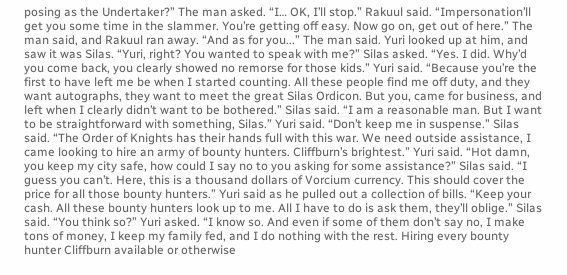posing as the Undertaker?” The man asked. “I… OK, I’ll stop.” Rakuul said. “Impersonation’ll get you some time in the slammer. You’re getting off easy. Now go on, get out of here.” The man said, and Rakuul ran away. “And as for you...” The man said. Yuri looked up at him, and saw it was Silas. “Yuri, right? You wanted to speak with me?” Silas asked. “Yes. I did. Why’d you come back, you clearly showed no remorse for those kids.” Yuri said. “Because you’re the first to have left me be when I started counting. All these people find me off duty, and they want autographs, they want to meet the great Silas Ordicon. But you, came for business, and left when I clearly didn’t want to be bothered.” Silas said. “I am a reasonable man. But I want to be straightforward with something, Silas.” Yuri said. “Don’t keep me in suspense.” Silas said. “The Order of Knights has their hands full with this war. We need outside assistance, I came looking to hire an army of bounty hunters. Cliffburn’s brightest.” Yuri said. “Hot damn, you keep my city safe, how could I say no to you asking for some assistance?” Silas said. “I guess you can’t. Here, this is a thousand dollars of Vorcium currency. This should cover the price for all those bounty hunters.” Yuri said as he pulled out a collection of bills. “Keep your cash. All these bounty hunters look up to me. All I have to do is ask them, they’ll oblige.” Silas said. “You think so?” Yuri asked. “I know so. And even if some of them don’t say no, I make tons of money, I keep my family fed, and I do nothing with the rest. Hiring every bounty hunter Cliffburn available or otherwise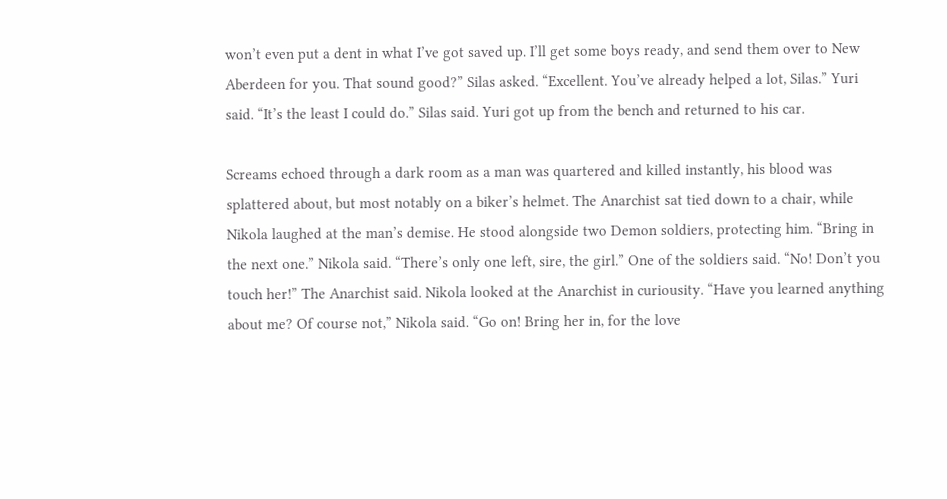won’t even put a dent in what I’ve got saved up. I’ll get some boys ready, and send them over to New Aberdeen for you. That sound good?” Silas asked. “Excellent. You’ve already helped a lot, Silas.” Yuri said. “It’s the least I could do.” Silas said. Yuri got up from the bench and returned to his car.

Screams echoed through a dark room as a man was quartered and killed instantly, his blood was splattered about, but most notably on a biker’s helmet. The Anarchist sat tied down to a chair, while Nikola laughed at the man’s demise. He stood alongside two Demon soldiers, protecting him. “Bring in the next one.” Nikola said. “There’s only one left, sire, the girl.” One of the soldiers said. “No! Don’t you touch her!” The Anarchist said. Nikola looked at the Anarchist in curiousity. “Have you learned anything about me? Of course not,” Nikola said. “Go on! Bring her in, for the love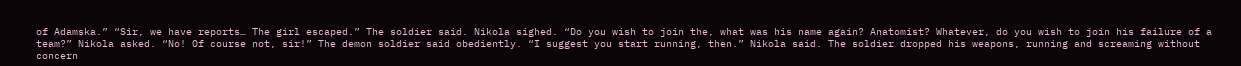of Adamska.” “Sir, we have reports… The girl escaped.” The soldier said. Nikola sighed. “Do you wish to join the, what was his name again? Anatomist? Whatever, do you wish to join his failure of a team?” Nikola asked. “No! Of course not, sir!” The demon soldier said obediently. “I suggest you start running, then.” Nikola said. The soldier dropped his weapons, running and screaming without concern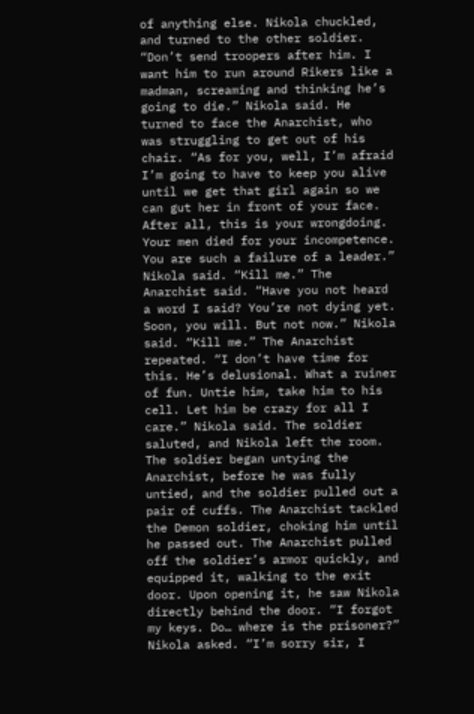of anything else. Nikola chuckled, and turned to the other soldier. “Don’t send troopers after him. I want him to run around Rikers like a madman, screaming and thinking he’s going to die.” Nikola said. He turned to face the Anarchist, who was struggling to get out of his chair. “As for you, well, I’m afraid I’m going to have to keep you alive until we get that girl again so we can gut her in front of your face. After all, this is your wrongdoing. Your men died for your incompetence. You are such a failure of a leader.” Nikola said. “Kill me.” The Anarchist said. “Have you not heard a word I said? You’re not dying yet. Soon, you will. But not now.” Nikola said. “Kill me.” The Anarchist repeated. “I don’t have time for this. He’s delusional. What a ruiner of fun. Untie him, take him to his cell. Let him be crazy for all I care.” Nikola said. The soldier saluted, and Nikola left the room. The soldier began untying the Anarchist, before he was fully untied, and the soldier pulled out a pair of cuffs. The Anarchist tackled the Demon soldier, choking him until he passed out. The Anarchist pulled off the soldier’s armor quickly, and equipped it, walking to the exit door. Upon opening it, he saw Nikola directly behind the door. “I forgot my keys. Do… where is the prisoner?” Nikola asked. “I’m sorry sir, I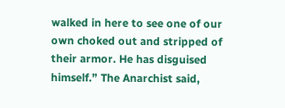walked in here to see one of our own choked out and stripped of their armor. He has disguised himself.” The Anarchist said,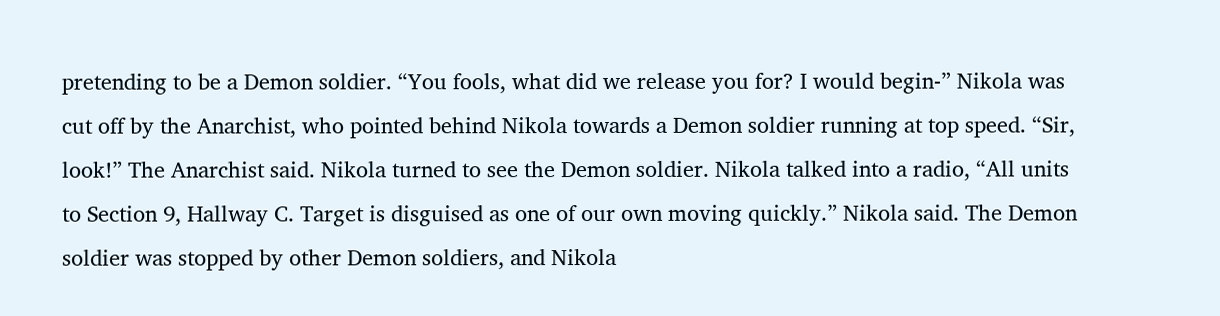pretending to be a Demon soldier. “You fools, what did we release you for? I would begin-” Nikola was cut off by the Anarchist, who pointed behind Nikola towards a Demon soldier running at top speed. “Sir, look!” The Anarchist said. Nikola turned to see the Demon soldier. Nikola talked into a radio, “All units to Section 9, Hallway C. Target is disguised as one of our own moving quickly.” Nikola said. The Demon soldier was stopped by other Demon soldiers, and Nikola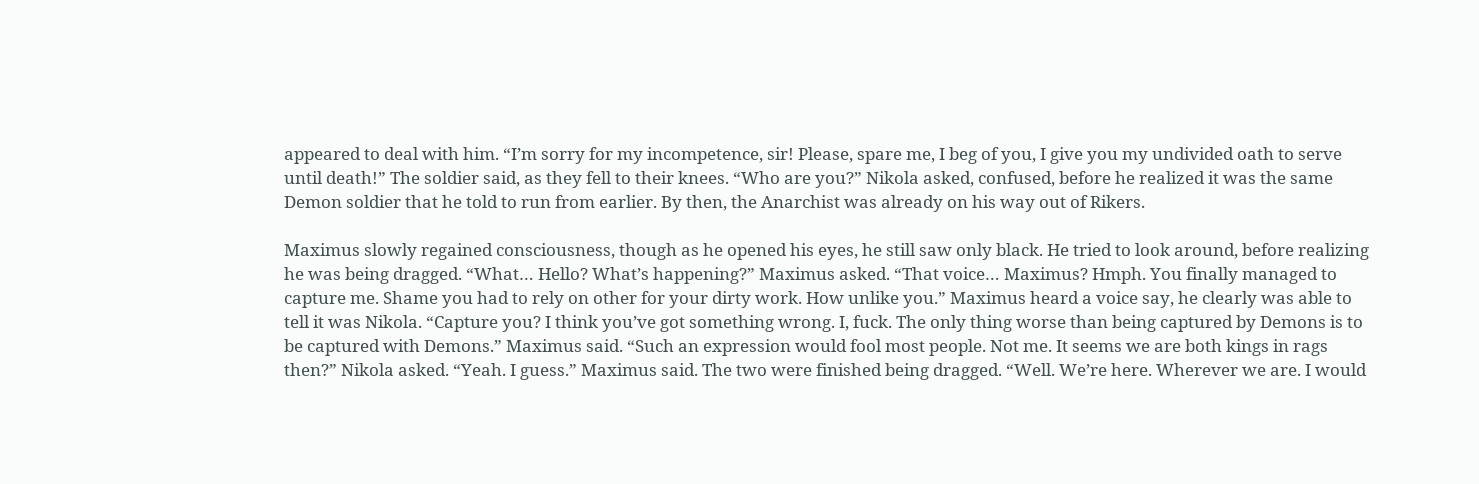appeared to deal with him. “I’m sorry for my incompetence, sir! Please, spare me, I beg of you, I give you my undivided oath to serve until death!” The soldier said, as they fell to their knees. “Who are you?” Nikola asked, confused, before he realized it was the same Demon soldier that he told to run from earlier. By then, the Anarchist was already on his way out of Rikers.

Maximus slowly regained consciousness, though as he opened his eyes, he still saw only black. He tried to look around, before realizing he was being dragged. “What… Hello? What’s happening?” Maximus asked. “That voice… Maximus? Hmph. You finally managed to capture me. Shame you had to rely on other for your dirty work. How unlike you.” Maximus heard a voice say, he clearly was able to tell it was Nikola. “Capture you? I think you’ve got something wrong. I, fuck. The only thing worse than being captured by Demons is to be captured with Demons.” Maximus said. “Such an expression would fool most people. Not me. It seems we are both kings in rags then?” Nikola asked. “Yeah. I guess.” Maximus said. The two were finished being dragged. “Well. We’re here. Wherever we are. I would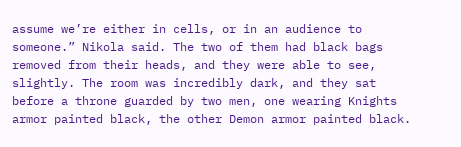assume we’re either in cells, or in an audience to someone.” Nikola said. The two of them had black bags removed from their heads, and they were able to see, slightly. The room was incredibly dark, and they sat before a throne guarded by two men, one wearing Knights armor painted black, the other Demon armor painted black.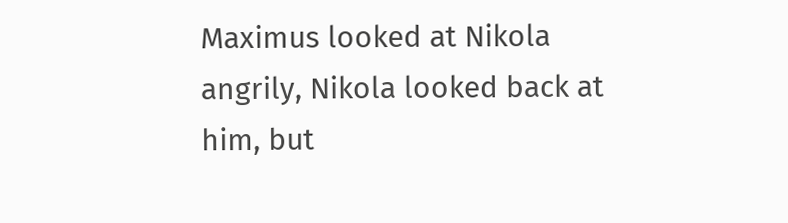Maximus looked at Nikola angrily, Nikola looked back at him, but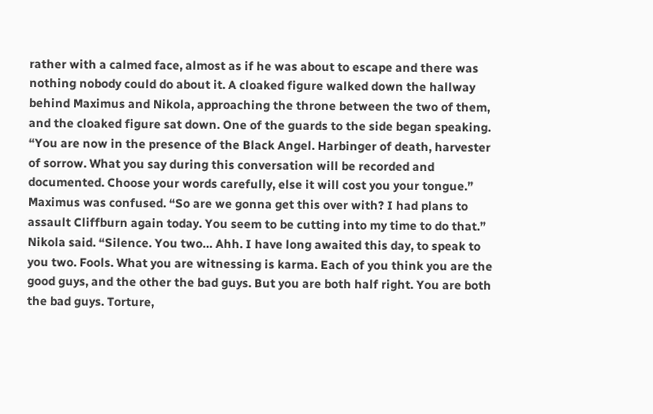rather with a calmed face, almost as if he was about to escape and there was nothing nobody could do about it. A cloaked figure walked down the hallway behind Maximus and Nikola, approaching the throne between the two of them, and the cloaked figure sat down. One of the guards to the side began speaking. “You are now in the presence of the Black Angel. Harbinger of death, harvester of sorrow. What you say during this conversation will be recorded and documented. Choose your words carefully, else it will cost you your tongue.” Maximus was confused. “So are we gonna get this over with? I had plans to assault Cliffburn again today. You seem to be cutting into my time to do that.” Nikola said. “Silence. You two… Ahh. I have long awaited this day, to speak to you two. Fools. What you are witnessing is karma. Each of you think you are the good guys, and the other the bad guys. But you are both half right. You are both the bad guys. Torture,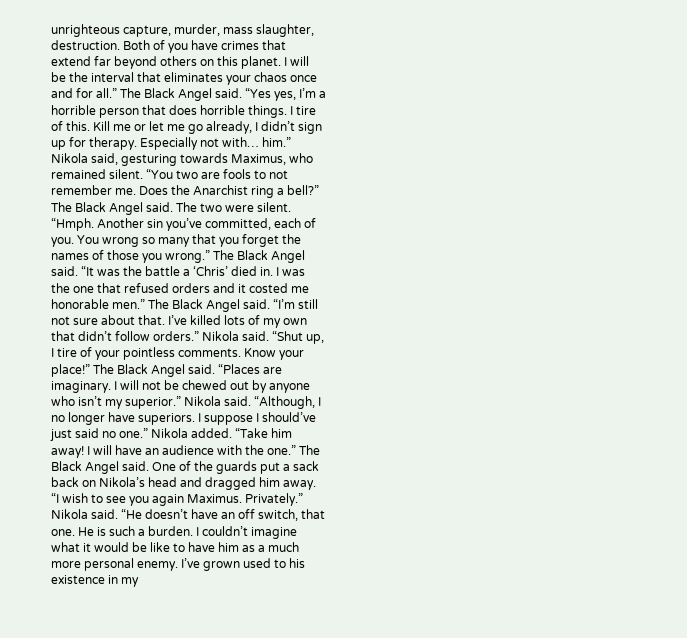unrighteous capture, murder, mass slaughter, destruction. Both of you have crimes that extend far beyond others on this planet. I will be the interval that eliminates your chaos once and for all.” The Black Angel said. “Yes yes, I’m a horrible person that does horrible things. I tire of this. Kill me or let me go already, I didn’t sign up for therapy. Especially not with… him.” Nikola said, gesturing towards Maximus, who remained silent. “You two are fools to not remember me. Does the Anarchist ring a bell?” The Black Angel said. The two were silent. “Hmph. Another sin you’ve committed, each of you. You wrong so many that you forget the names of those you wrong.” The Black Angel said. “It was the battle a ‘Chris’ died in. I was the one that refused orders and it costed me honorable men.” The Black Angel said. “I’m still not sure about that. I’ve killed lots of my own that didn’t follow orders.” Nikola said. “Shut up, I tire of your pointless comments. Know your place!” The Black Angel said. “Places are imaginary. I will not be chewed out by anyone who isn’t my superior.” Nikola said. “Although, I no longer have superiors. I suppose I should’ve just said no one.” Nikola added. “Take him away! I will have an audience with the one.” The Black Angel said. One of the guards put a sack back on Nikola’s head and dragged him away. “I wish to see you again Maximus. Privately.” Nikola said. “He doesn’t have an off switch, that one. He is such a burden. I couldn’t imagine what it would be like to have him as a much more personal enemy. I’ve grown used to his existence in my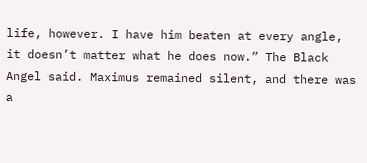life, however. I have him beaten at every angle, it doesn’t matter what he does now.” The Black Angel said. Maximus remained silent, and there was a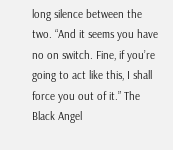long silence between the two. “And it seems you have no on switch. Fine, if you’re going to act like this, I shall force you out of it.” The Black Angel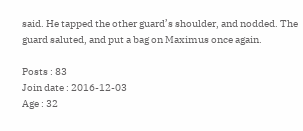said. He tapped the other guard’s shoulder, and nodded. The guard saluted, and put a bag on Maximus once again.

Posts : 83
Join date : 2016-12-03
Age : 32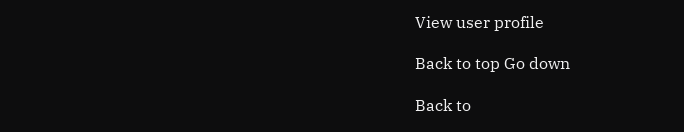View user profile

Back to top Go down

Back to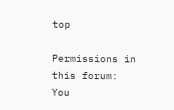top

Permissions in this forum:
You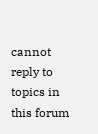cannot reply to topics in this forum